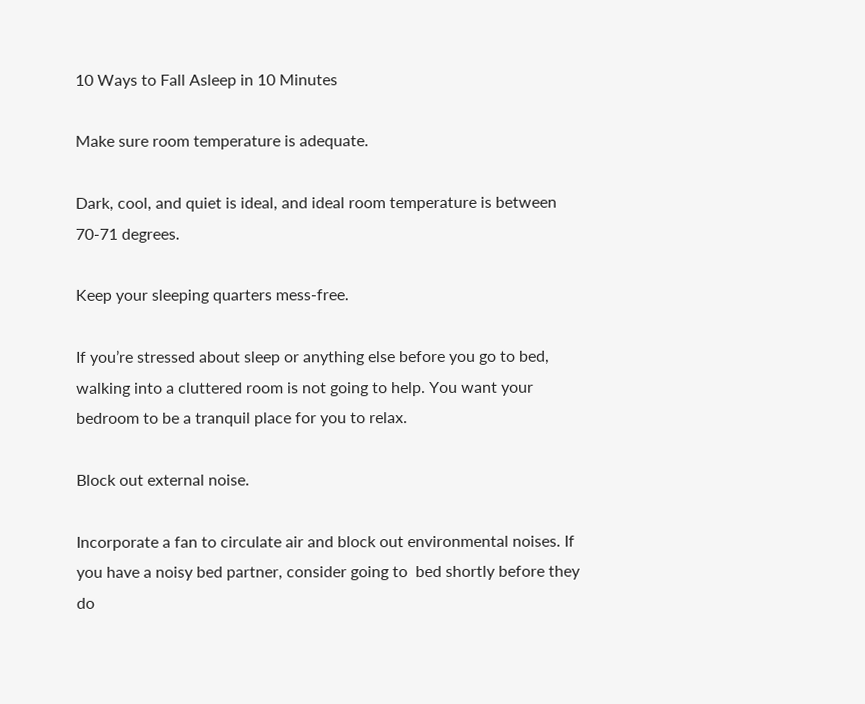10 Ways to Fall Asleep in 10 Minutes

Make sure room temperature is adequate.

Dark, cool, and quiet is ideal, and ideal room temperature is between 70-71 degrees.

Keep your sleeping quarters mess-free.

If you’re stressed about sleep or anything else before you go to bed, walking into a cluttered room is not going to help. You want your bedroom to be a tranquil place for you to relax.

Block out external noise.

Incorporate a fan to circulate air and block out environmental noises. If you have a noisy bed partner, consider going to  bed shortly before they do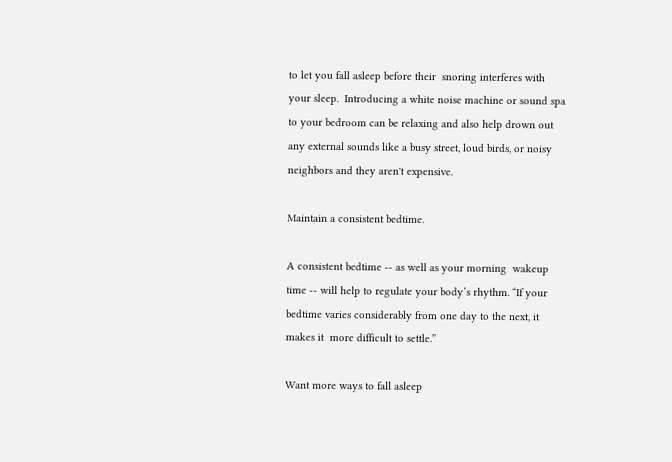to let you fall asleep before their  snoring interferes with your sleep.  Introducing a white noise machine or sound spa to your bedroom can be relaxing and also help drown out any external sounds like a busy street, loud birds, or noisy neighbors and they aren't expensive.

Maintain a consistent bedtime.

A consistent bedtime -- as well as your morning  wakeup time -- will help to regulate your body’s rhythm. “If your bedtime varies considerably from one day to the next, it makes it  more difficult to settle.”

Want more ways to fall asleep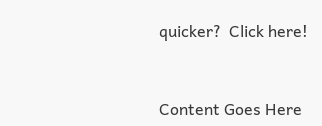quicker?  Click here!


Content Goes Here